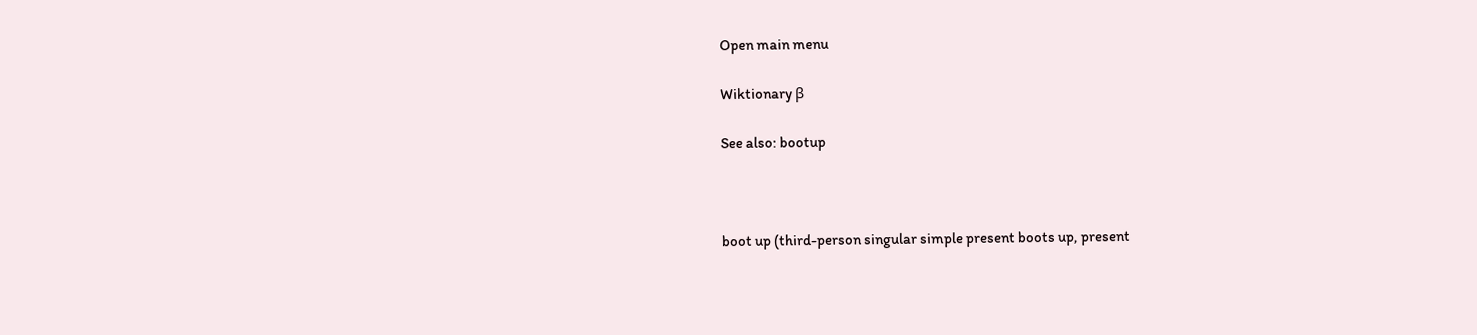Open main menu

Wiktionary β

See also: bootup



boot up (third-person singular simple present boots up, present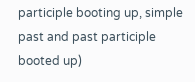participle booting up, simple past and past participle booted up)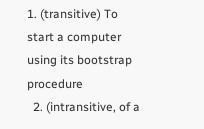1. (transitive) To start a computer using its bootstrap procedure
  2. (intransitive, of a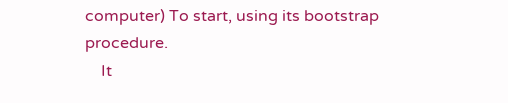computer) To start, using its bootstrap procedure.
    It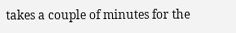takes a couple of minutes for the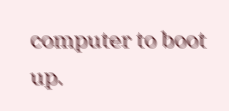computer to boot up.